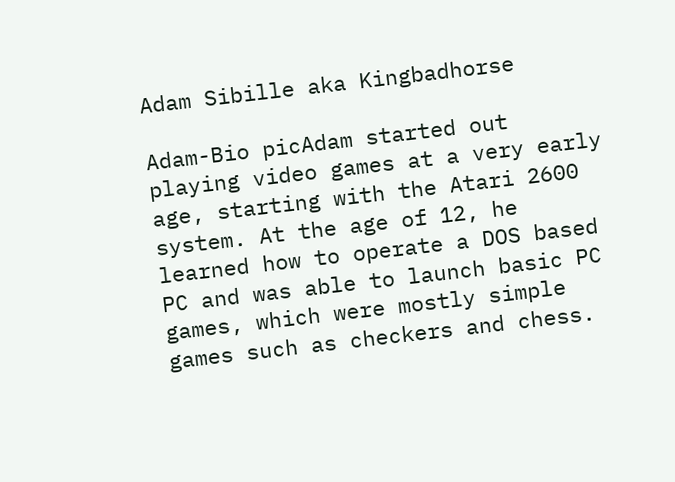Adam Sibille aka Kingbadhorse

Adam-Bio picAdam started out playing video games at a very early age, starting with the Atari 2600 system. At the age of 12, he learned how to operate a DOS based PC and was able to launch basic PC games, which were mostly simple games such as checkers and chess.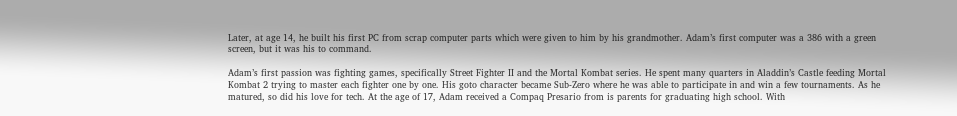Later, at age 14, he built his first PC from scrap computer parts which were given to him by his grandmother. Adam’s first computer was a 386 with a green screen, but it was his to command.

Adam’s first passion was fighting games, specifically Street Fighter II and the Mortal Kombat series. He spent many quarters in Aladdin’s Castle feeding Mortal Kombat 2 trying to master each fighter one by one. His goto character became Sub-Zero where he was able to participate in and win a few tournaments. As he matured, so did his love for tech. At the age of 17, Adam received a Compaq Presario from is parents for graduating high school. With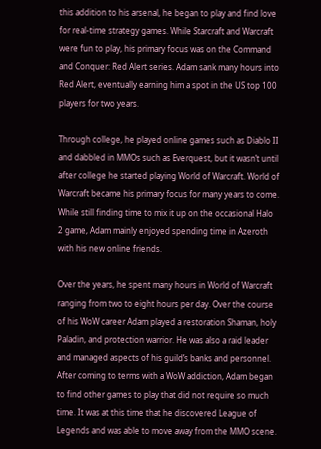this addition to his arsenal, he began to play and find love for real-time strategy games. While Starcraft and Warcraft were fun to play, his primary focus was on the Command and Conquer: Red Alert series. Adam sank many hours into Red Alert, eventually earning him a spot in the US top 100 players for two years.

Through college, he played online games such as Diablo II and dabbled in MMOs such as Everquest, but it wasn’t until after college he started playing World of Warcraft. World of Warcraft became his primary focus for many years to come. While still finding time to mix it up on the occasional Halo 2 game, Adam mainly enjoyed spending time in Azeroth with his new online friends.

Over the years, he spent many hours in World of Warcraft ranging from two to eight hours per day. Over the course of his WoW career Adam played a restoration Shaman, holy Paladin, and protection warrior. He was also a raid leader and managed aspects of his guild’s banks and personnel. After coming to terms with a WoW addiction, Adam began to find other games to play that did not require so much time. It was at this time that he discovered League of Legends and was able to move away from the MMO scene.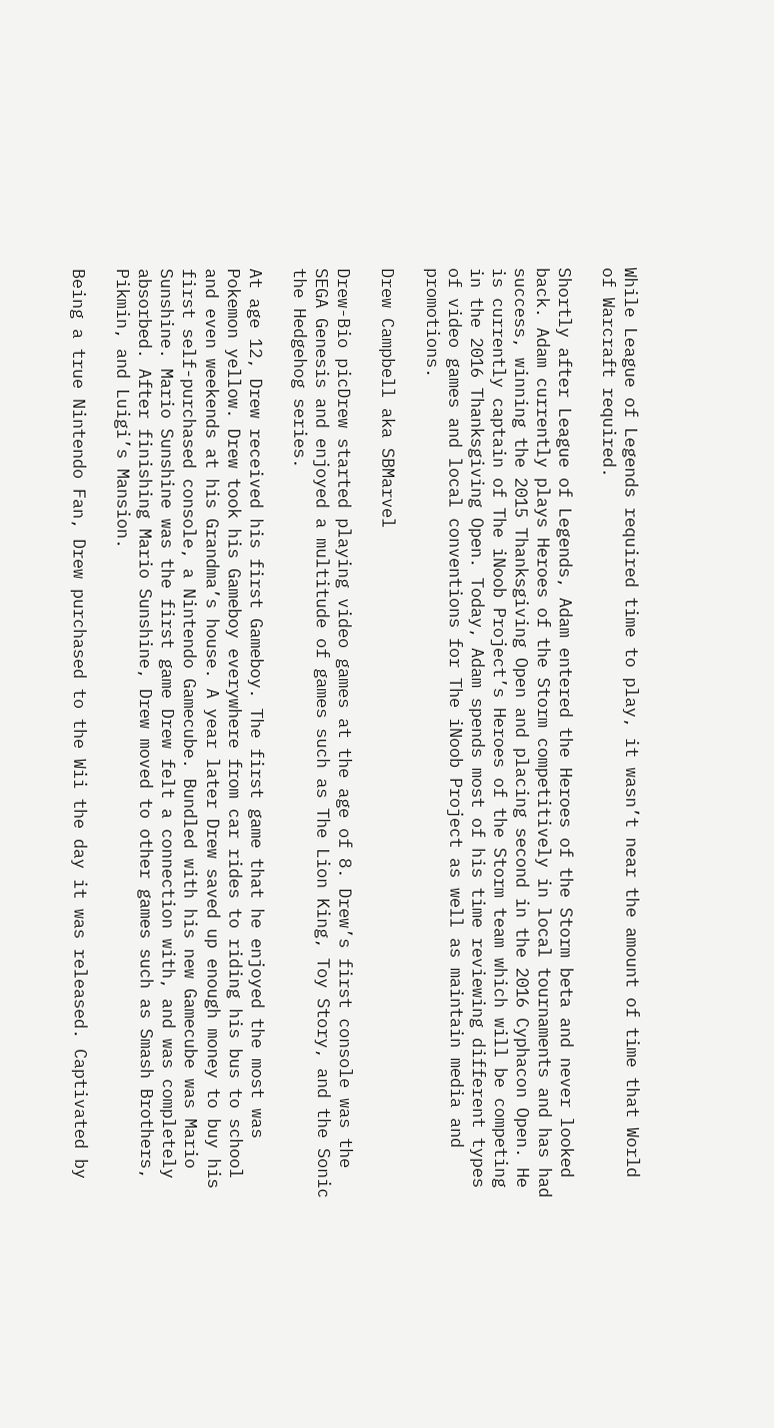While League of Legends required time to play, it wasn’t near the amount of time that World of Warcraft required.

Shortly after League of Legends, Adam entered the Heroes of the Storm beta and never looked back. Adam currently plays Heroes of the Storm competitively in local tournaments and has had success, winning the 2015 Thanksgiving Open and placing second in the 2016 Cyphacon Open. He is currently captain of The iNoob Project’s Heroes of the Storm team which will be competing in the 2016 Thanksgiving Open. Today, Adam spends most of his time reviewing different types of video games and local conventions for The iNoob Project as well as maintain media and promotions.

Drew Campbell aka SBMarvel

Drew-Bio picDrew started playing video games at the age of 8. Drew’s first console was the SEGA Genesis and enjoyed a multitude of games such as The Lion King, Toy Story, and the Sonic the Hedgehog series.

At age 12, Drew received his first Gameboy. The first game that he enjoyed the most was Pokemon yellow. Drew took his Gameboy everywhere from car rides to riding his bus to school and even weekends at his Grandma’s house. A year later Drew saved up enough money to buy his first self-purchased console, a Nintendo Gamecube. Bundled with his new Gamecube was Mario Sunshine. Mario Sunshine was the first game Drew felt a connection with, and was completely absorbed. After finishing Mario Sunshine, Drew moved to other games such as Smash Brothers, Pikmin, and Luigi’s Mansion.

Being a true Nintendo Fan, Drew purchased to the Wii the day it was released. Captivated by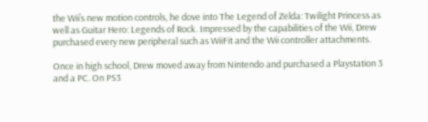the Wii’s new motion controls, he dove into The Legend of Zelda: Twilight Princess as well as Guitar Hero: Legends of Rock. Impressed by the capabilities of the Wii, Drew purchased every new peripheral such as WiiFit and the Wii controller attachments.

Once in high school, Drew moved away from Nintendo and purchased a Playstation 3 and a PC. On PS3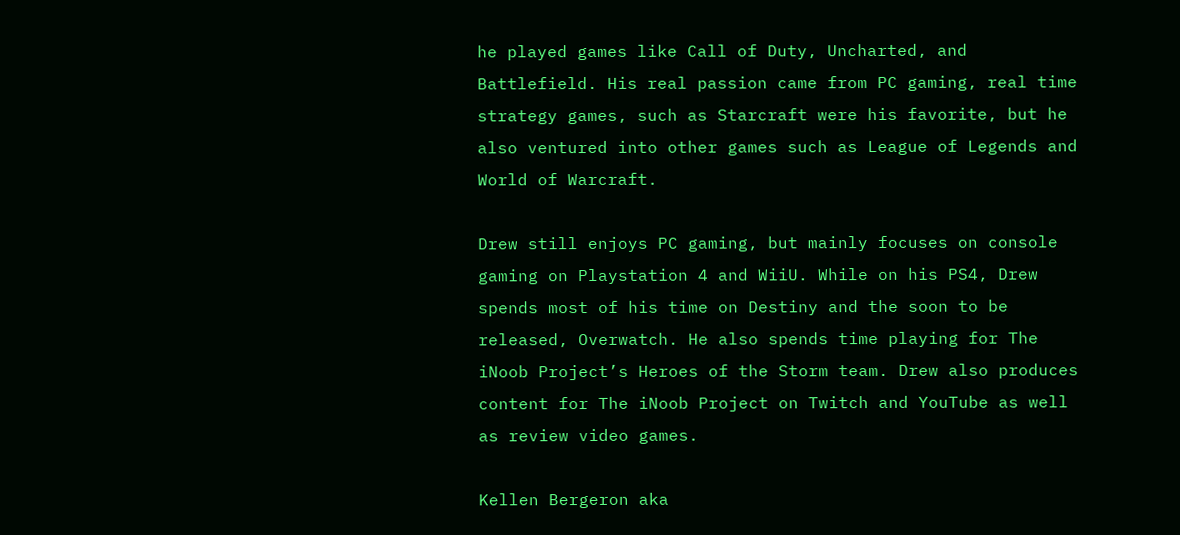he played games like Call of Duty, Uncharted, and Battlefield. His real passion came from PC gaming, real time strategy games, such as Starcraft were his favorite, but he also ventured into other games such as League of Legends and World of Warcraft.

Drew still enjoys PC gaming, but mainly focuses on console gaming on Playstation 4 and WiiU. While on his PS4, Drew spends most of his time on Destiny and the soon to be released, Overwatch. He also spends time playing for The iNoob Project’s Heroes of the Storm team. Drew also produces content for The iNoob Project on Twitch and YouTube as well as review video games.

Kellen Bergeron aka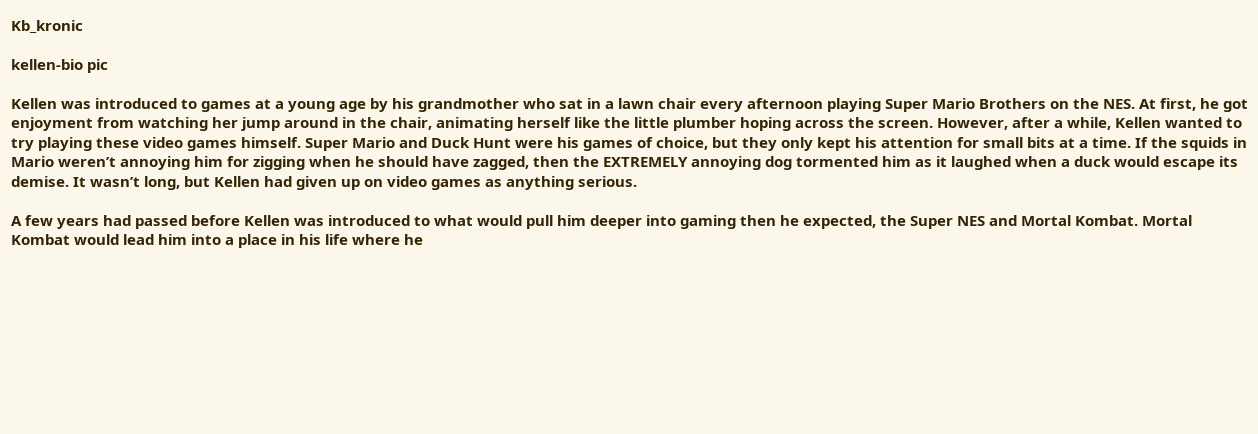Kb_kronic

kellen-bio pic

Kellen was introduced to games at a young age by his grandmother who sat in a lawn chair every afternoon playing Super Mario Brothers on the NES. At first, he got enjoyment from watching her jump around in the chair, animating herself like the little plumber hoping across the screen. However, after a while, Kellen wanted to try playing these video games himself. Super Mario and Duck Hunt were his games of choice, but they only kept his attention for small bits at a time. If the squids in Mario weren’t annoying him for zigging when he should have zagged, then the EXTREMELY annoying dog tormented him as it laughed when a duck would escape its demise. It wasn’t long, but Kellen had given up on video games as anything serious.

A few years had passed before Kellen was introduced to what would pull him deeper into gaming then he expected, the Super NES and Mortal Kombat. Mortal Kombat would lead him into a place in his life where he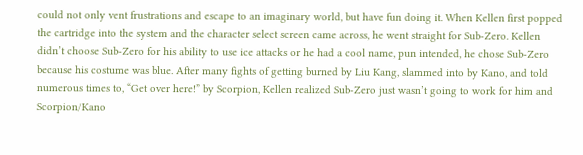could not only vent frustrations and escape to an imaginary world, but have fun doing it. When Kellen first popped the cartridge into the system and the character select screen came across, he went straight for Sub-Zero. Kellen didn’t choose Sub-Zero for his ability to use ice attacks or he had a cool name, pun intended, he chose Sub-Zero because his costume was blue. After many fights of getting burned by Liu Kang, slammed into by Kano, and told numerous times to, “Get over here!” by Scorpion, Kellen realized Sub-Zero just wasn’t going to work for him and Scorpion/Kano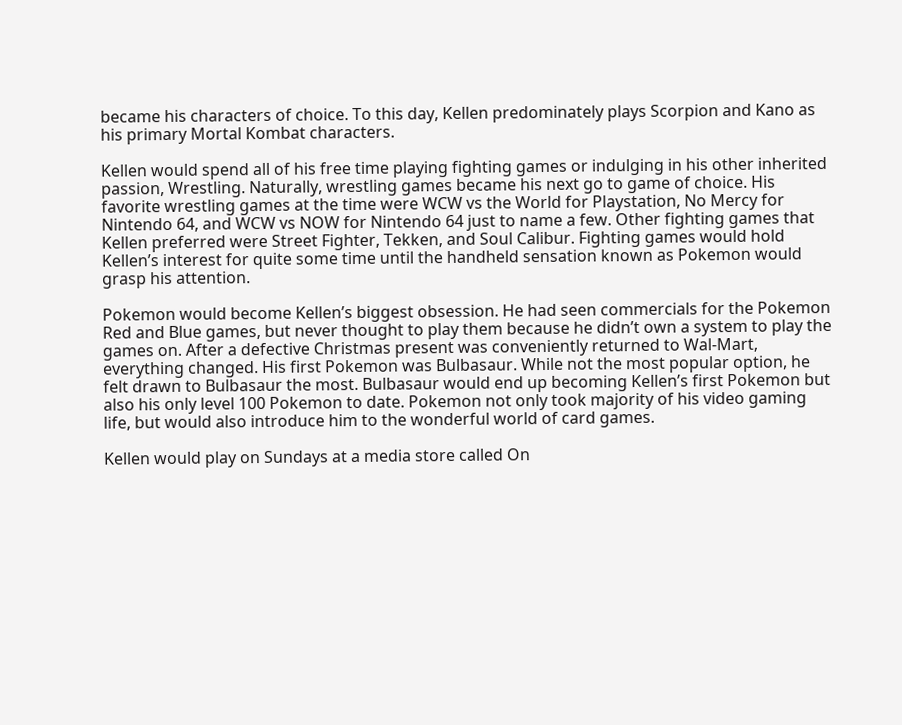became his characters of choice. To this day, Kellen predominately plays Scorpion and Kano as his primary Mortal Kombat characters.

Kellen would spend all of his free time playing fighting games or indulging in his other inherited passion, Wrestling. Naturally, wrestling games became his next go to game of choice. His favorite wrestling games at the time were WCW vs the World for Playstation, No Mercy for Nintendo 64, and WCW vs NOW for Nintendo 64 just to name a few. Other fighting games that Kellen preferred were Street Fighter, Tekken, and Soul Calibur. Fighting games would hold Kellen’s interest for quite some time until the handheld sensation known as Pokemon would grasp his attention.

Pokemon would become Kellen’s biggest obsession. He had seen commercials for the Pokemon Red and Blue games, but never thought to play them because he didn’t own a system to play the games on. After a defective Christmas present was conveniently returned to Wal-Mart, everything changed. His first Pokemon was Bulbasaur. While not the most popular option, he felt drawn to Bulbasaur the most. Bulbasaur would end up becoming Kellen’s first Pokemon but also his only level 100 Pokemon to date. Pokemon not only took majority of his video gaming life, but would also introduce him to the wonderful world of card games.

Kellen would play on Sundays at a media store called On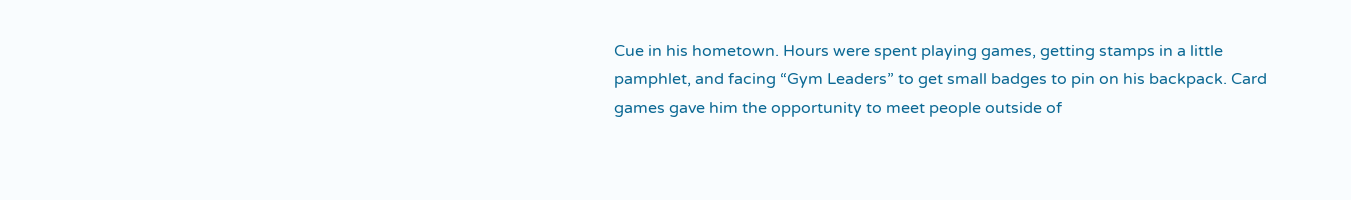Cue in his hometown. Hours were spent playing games, getting stamps in a little pamphlet, and facing “Gym Leaders” to get small badges to pin on his backpack. Card games gave him the opportunity to meet people outside of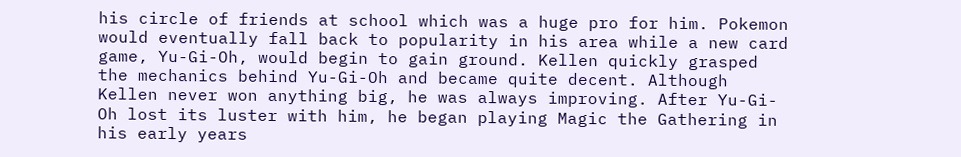his circle of friends at school which was a huge pro for him. Pokemon would eventually fall back to popularity in his area while a new card game, Yu-Gi-Oh, would begin to gain ground. Kellen quickly grasped the mechanics behind Yu-Gi-Oh and became quite decent. Although Kellen never won anything big, he was always improving. After Yu-Gi-Oh lost its luster with him, he began playing Magic the Gathering in his early years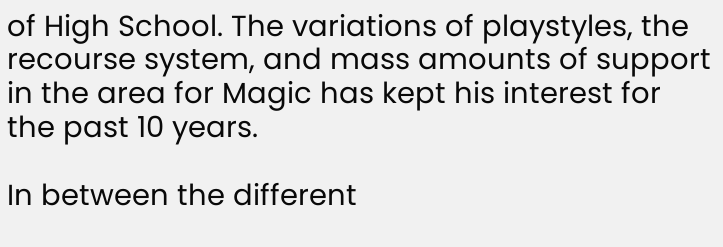of High School. The variations of playstyles, the recourse system, and mass amounts of support in the area for Magic has kept his interest for the past 10 years.

In between the different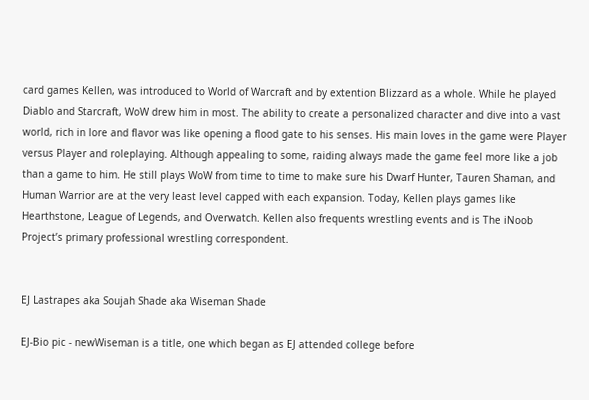card games Kellen, was introduced to World of Warcraft and by extention Blizzard as a whole. While he played Diablo and Starcraft, WoW drew him in most. The ability to create a personalized character and dive into a vast world, rich in lore and flavor was like opening a flood gate to his senses. His main loves in the game were Player versus Player and roleplaying. Although appealing to some, raiding always made the game feel more like a job than a game to him. He still plays WoW from time to time to make sure his Dwarf Hunter, Tauren Shaman, and Human Warrior are at the very least level capped with each expansion. Today, Kellen plays games like Hearthstone, League of Legends, and Overwatch. Kellen also frequents wrestling events and is The iNoob Project’s primary professional wrestling correspondent.


EJ Lastrapes aka Soujah Shade aka Wiseman Shade

EJ-Bio pic - newWiseman is a title, one which began as EJ attended college before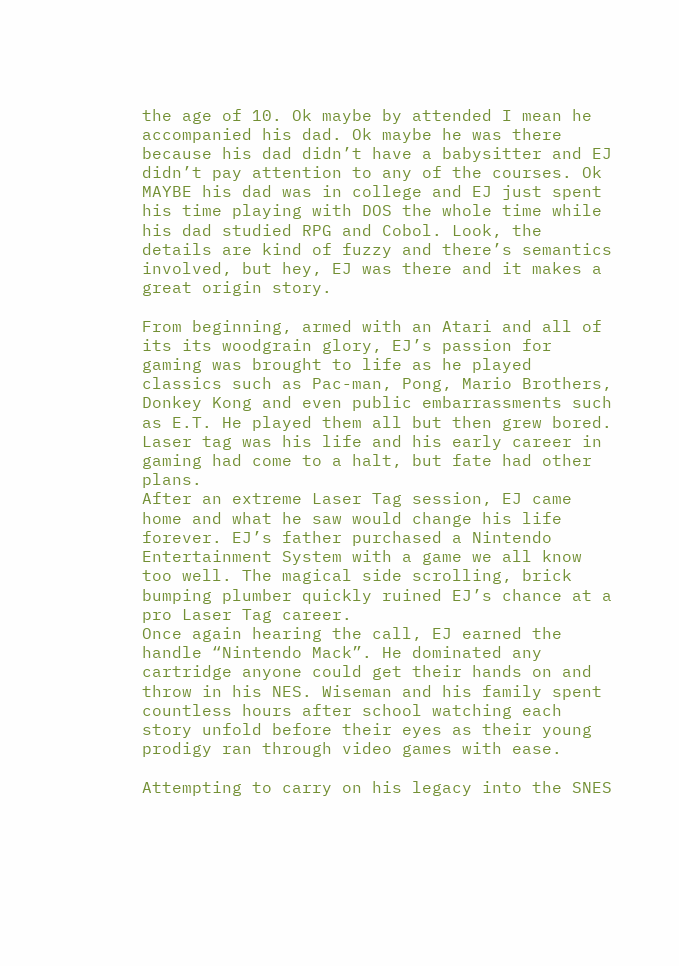the age of 10. Ok maybe by attended I mean he accompanied his dad. Ok maybe he was there because his dad didn’t have a babysitter and EJ didn’t pay attention to any of the courses. Ok MAYBE his dad was in college and EJ just spent his time playing with DOS the whole time while his dad studied RPG and Cobol. Look, the details are kind of fuzzy and there’s semantics involved, but hey, EJ was there and it makes a great origin story.

From beginning, armed with an Atari and all of its its woodgrain glory, EJ’s passion for gaming was brought to life as he played classics such as Pac-man, Pong, Mario Brothers, Donkey Kong and even public embarrassments such as E.T. He played them all but then grew bored. Laser tag was his life and his early career in gaming had come to a halt, but fate had other plans.
After an extreme Laser Tag session, EJ came home and what he saw would change his life forever. EJ’s father purchased a Nintendo Entertainment System with a game we all know too well. The magical side scrolling, brick bumping plumber quickly ruined EJ’s chance at a pro Laser Tag career.
Once again hearing the call, EJ earned the handle “Nintendo Mack”. He dominated any cartridge anyone could get their hands on and throw in his NES. Wiseman and his family spent countless hours after school watching each story unfold before their eyes as their young prodigy ran through video games with ease.

Attempting to carry on his legacy into the SNES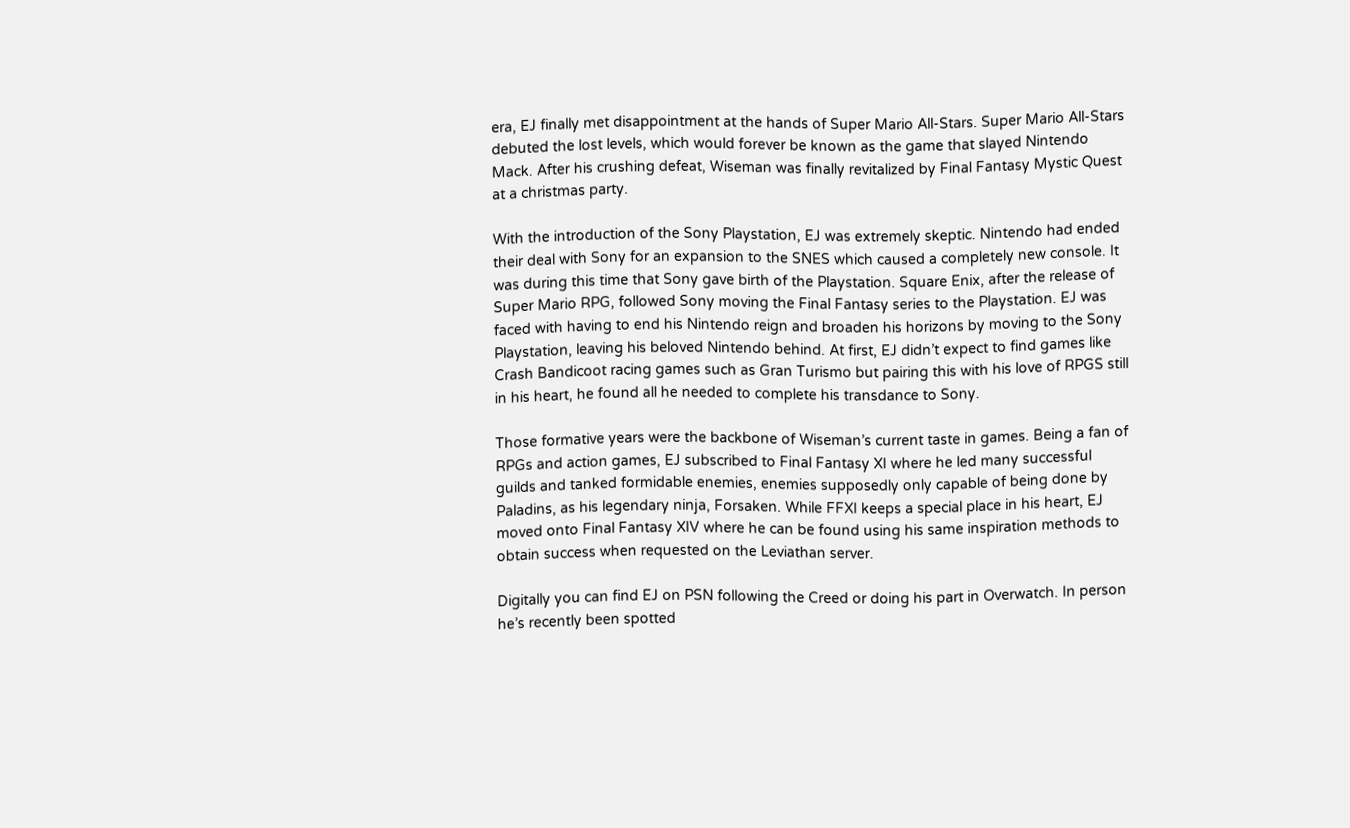era, EJ finally met disappointment at the hands of Super Mario All-Stars. Super Mario All-Stars debuted the lost levels, which would forever be known as the game that slayed Nintendo Mack. After his crushing defeat, Wiseman was finally revitalized by Final Fantasy Mystic Quest at a christmas party.

With the introduction of the Sony Playstation, EJ was extremely skeptic. Nintendo had ended their deal with Sony for an expansion to the SNES which caused a completely new console. It was during this time that Sony gave birth of the Playstation. Square Enix, after the release of Super Mario RPG, followed Sony moving the Final Fantasy series to the Playstation. EJ was faced with having to end his Nintendo reign and broaden his horizons by moving to the Sony Playstation, leaving his beloved Nintendo behind. At first, EJ didn’t expect to find games like Crash Bandicoot racing games such as Gran Turismo but pairing this with his love of RPGS still in his heart, he found all he needed to complete his transdance to Sony.

Those formative years were the backbone of Wiseman’s current taste in games. Being a fan of RPGs and action games, EJ subscribed to Final Fantasy XI where he led many successful guilds and tanked formidable enemies, enemies supposedly only capable of being done by Paladins, as his legendary ninja, Forsaken. While FFXI keeps a special place in his heart, EJ moved onto Final Fantasy XIV where he can be found using his same inspiration methods to obtain success when requested on the Leviathan server.

Digitally you can find EJ on PSN following the Creed or doing his part in Overwatch. In person he’s recently been spotted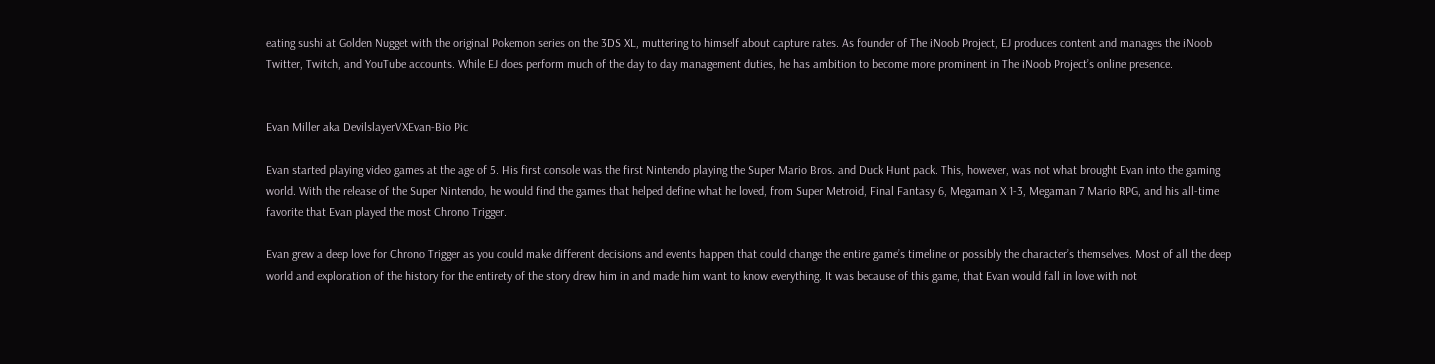eating sushi at Golden Nugget with the original Pokemon series on the 3DS XL, muttering to himself about capture rates. As founder of The iNoob Project, EJ produces content and manages the iNoob Twitter, Twitch, and YouTube accounts. While EJ does perform much of the day to day management duties, he has ambition to become more prominent in The iNoob Project’s online presence.


Evan Miller aka DevilslayerVXEvan-Bio Pic

Evan started playing video games at the age of 5. His first console was the first Nintendo playing the Super Mario Bros. and Duck Hunt pack. This, however, was not what brought Evan into the gaming world. With the release of the Super Nintendo, he would find the games that helped define what he loved, from Super Metroid, Final Fantasy 6, Megaman X 1-3, Megaman 7 Mario RPG, and his all-time favorite that Evan played the most Chrono Trigger.

Evan grew a deep love for Chrono Trigger as you could make different decisions and events happen that could change the entire game’s timeline or possibly the character’s themselves. Most of all the deep world and exploration of the history for the entirety of the story drew him in and made him want to know everything. It was because of this game, that Evan would fall in love with not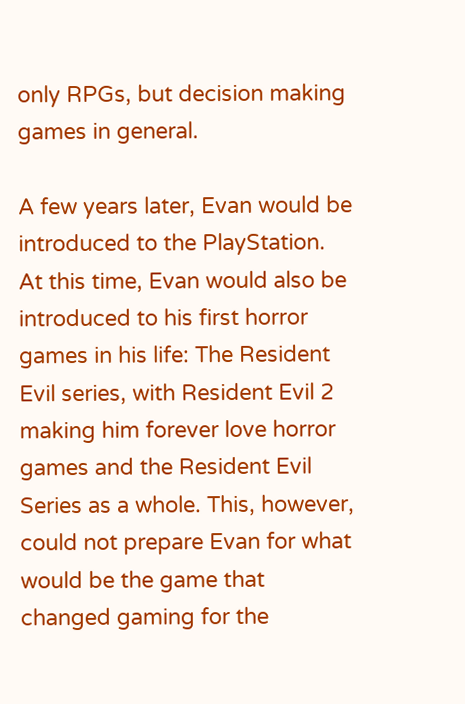only RPGs, but decision making games in general.

A few years later, Evan would be introduced to the PlayStation. At this time, Evan would also be introduced to his first horror games in his life: The Resident Evil series, with Resident Evil 2 making him forever love horror games and the Resident Evil Series as a whole. This, however, could not prepare Evan for what would be the game that changed gaming for the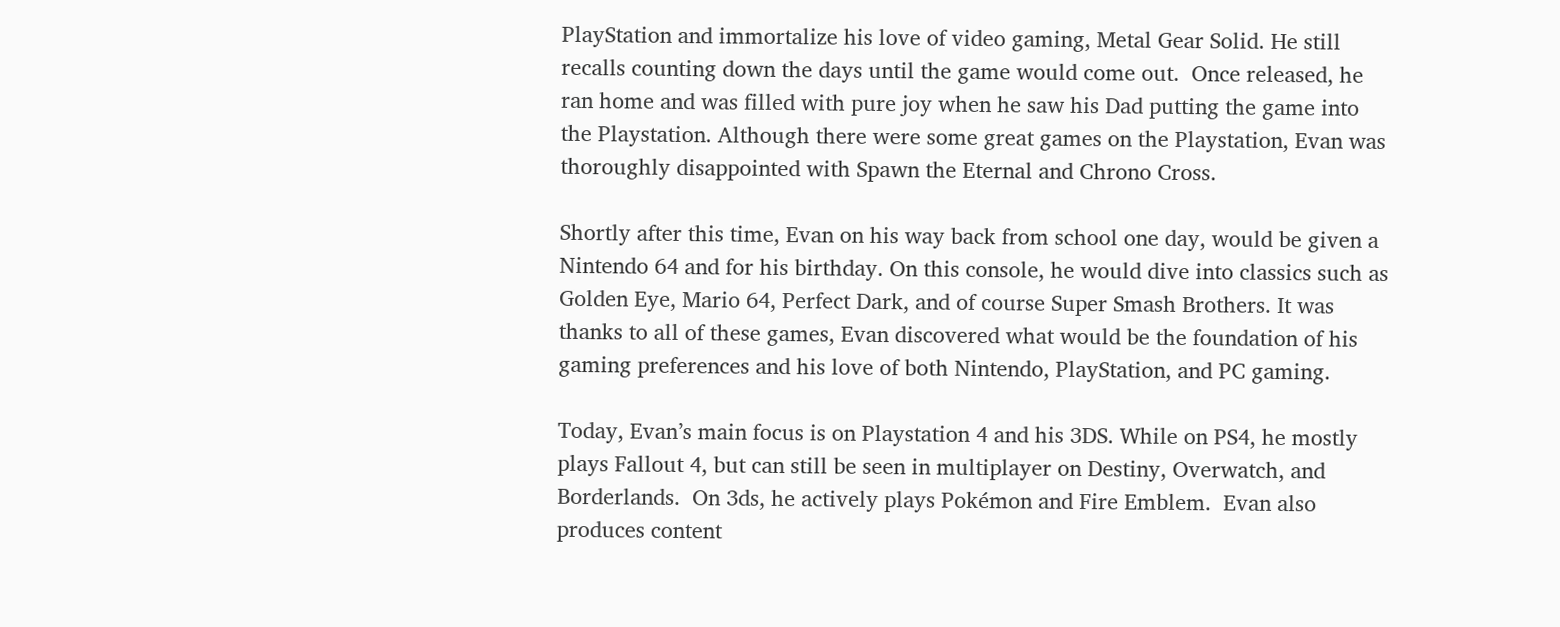PlayStation and immortalize his love of video gaming, Metal Gear Solid. He still recalls counting down the days until the game would come out.  Once released, he ran home and was filled with pure joy when he saw his Dad putting the game into the Playstation. Although there were some great games on the Playstation, Evan was thoroughly disappointed with Spawn the Eternal and Chrono Cross.

Shortly after this time, Evan on his way back from school one day, would be given a Nintendo 64 and for his birthday. On this console, he would dive into classics such as Golden Eye, Mario 64, Perfect Dark, and of course Super Smash Brothers. It was thanks to all of these games, Evan discovered what would be the foundation of his gaming preferences and his love of both Nintendo, PlayStation, and PC gaming.

Today, Evan’s main focus is on Playstation 4 and his 3DS. While on PS4, he mostly plays Fallout 4, but can still be seen in multiplayer on Destiny, Overwatch, and Borderlands.  On 3ds, he actively plays Pokémon and Fire Emblem.  Evan also produces content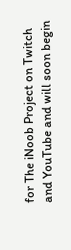for The iNoob Project on Twitch and YouTube and will soon begin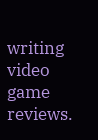writing video game reviews.